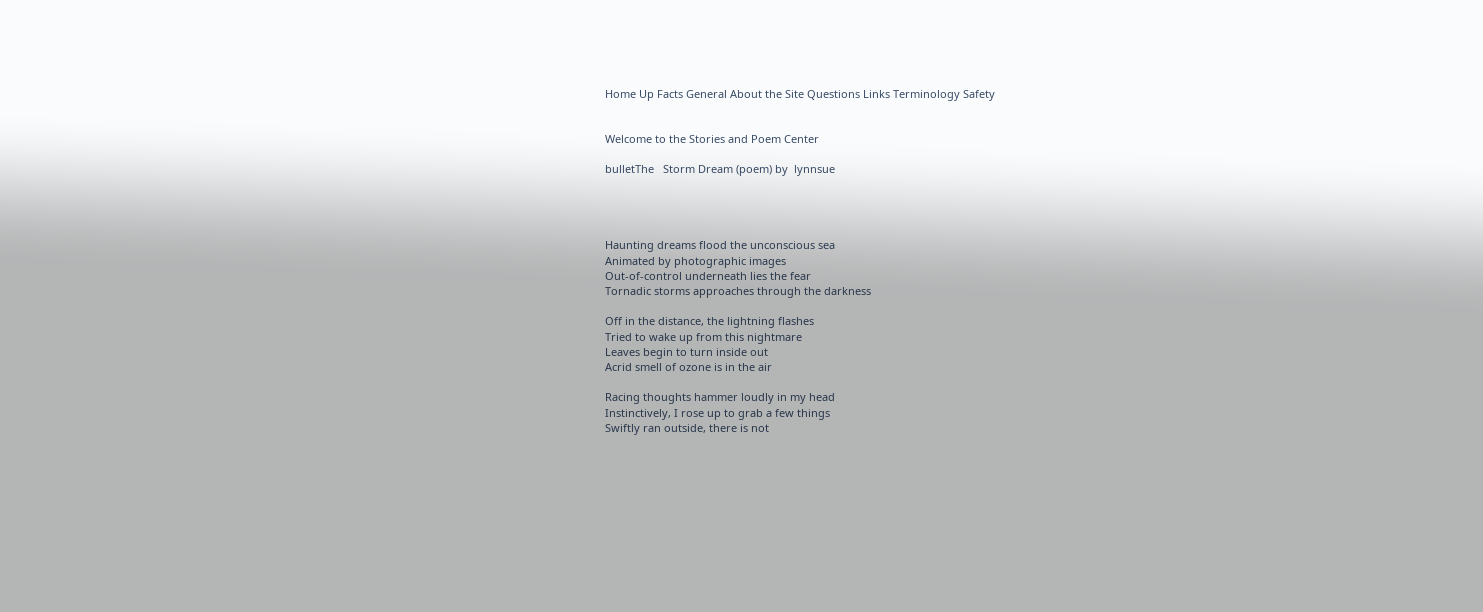Home Up Facts General About the Site Questions Links Terminology Safety


Welcome to the Stories and Poem Center

bulletThe   Storm Dream (poem) by  lynnsue




Haunting dreams flood the unconscious sea
Animated by photographic images
Out-of-control underneath lies the fear
Tornadic storms approaches through the darkness

Off in the distance, the lightning flashes
Tried to wake up from this nightmare
Leaves begin to turn inside out
Acrid smell of ozone is in the air

Racing thoughts hammer loudly in my head
Instinctively, I rose up to grab a few things
Swiftly ran outside, there is not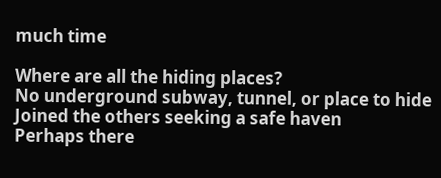much time

Where are all the hiding places?
No underground subway, tunnel, or place to hide
Joined the others seeking a safe haven
Perhaps there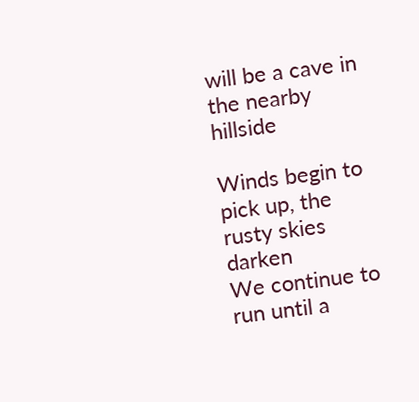will be a cave in the nearby hillside

Winds begin to pick up, the rusty skies darken
We continue to run until a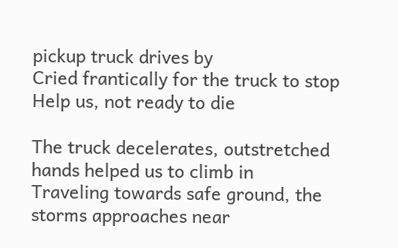pickup truck drives by
Cried frantically for the truck to stop
Help us, not ready to die

The truck decelerates, outstretched hands helped us to climb in
Traveling towards safe ground, the storms approaches near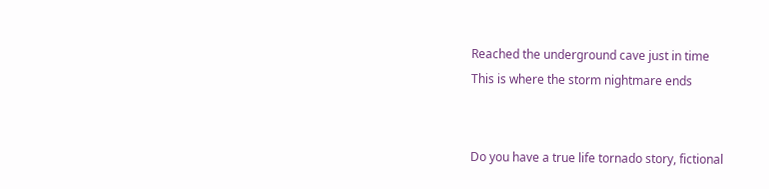Reached the underground cave just in time
This is where the storm nightmare ends


Do you have a true life tornado story, fictional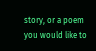story, or a poem you would like to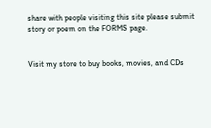share with people visiting this site please submit story or poem on the FORMS page.


Visit my store to buy books, movies, and CDs